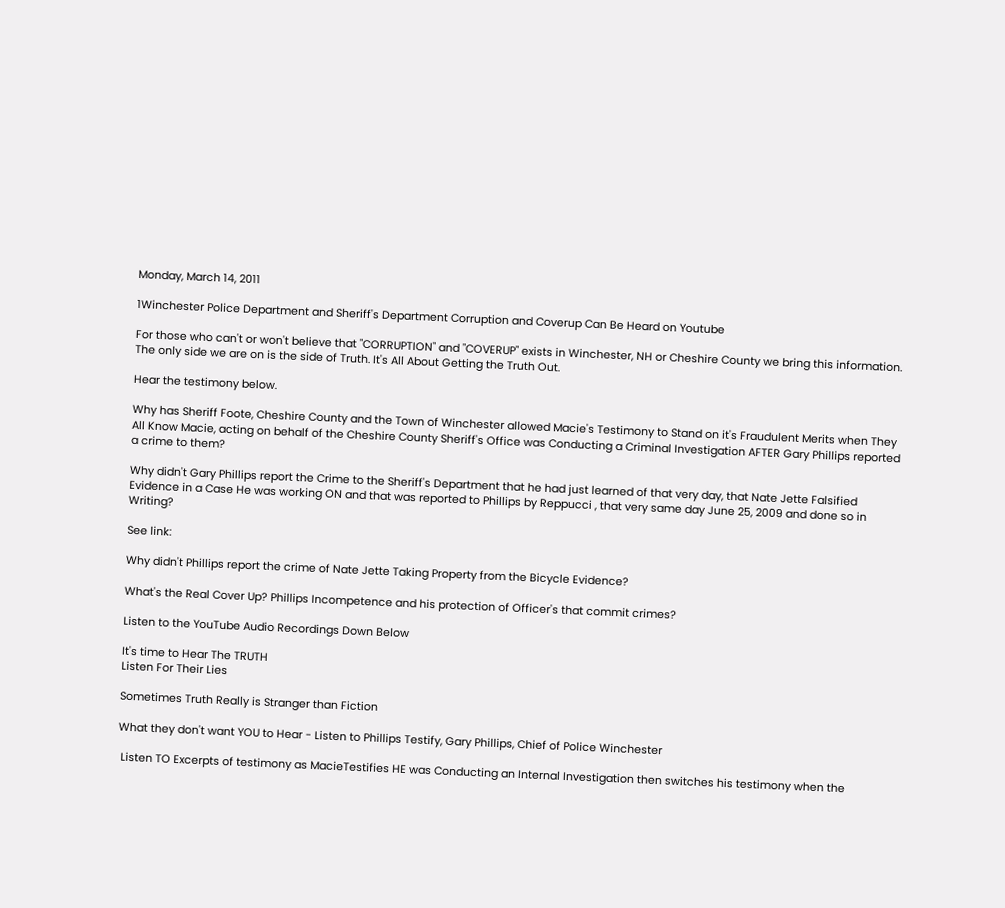Monday, March 14, 2011

1Winchester Police Department and Sheriff's Department Corruption and Coverup Can Be Heard on Youtube

For those who can't or won't believe that "CORRUPTION" and "COVERUP" exists in Winchester, NH or Cheshire County we bring this information. The only side we are on is the side of Truth. It's All About Getting the Truth Out.

Hear the testimony below.

Why has Sheriff Foote, Cheshire County and the Town of Winchester allowed Macie's Testimony to Stand on it's Fraudulent Merits when They All Know Macie, acting on behalf of the Cheshire County Sheriff's Office was Conducting a Criminal Investigation AFTER Gary Phillips reported a crime to them?

Why didn't Gary Phillips report the Crime to the Sheriff's Department that he had just learned of that very day, that Nate Jette Falsified Evidence in a Case He was working ON and that was reported to Phillips by Reppucci , that very same day June 25, 2009 and done so in Writing?

See link:

Why didn't Phillips report the crime of Nate Jette Taking Property from the Bicycle Evidence?

What's the Real Cover Up? Phillips Incompetence and his protection of Officer's that commit crimes?

Listen to the YouTube Audio Recordings Down Below

It's time to Hear The TRUTH
Listen For Their Lies

Sometimes Truth Really is Stranger than Fiction

What they don't want YOU to Hear - Listen to Phillips Testify, Gary Phillips, Chief of Police Winchester

 Listen TO Excerpts of testimony as MacieTestifies HE was Conducting an Internal Investigation then switches his testimony when the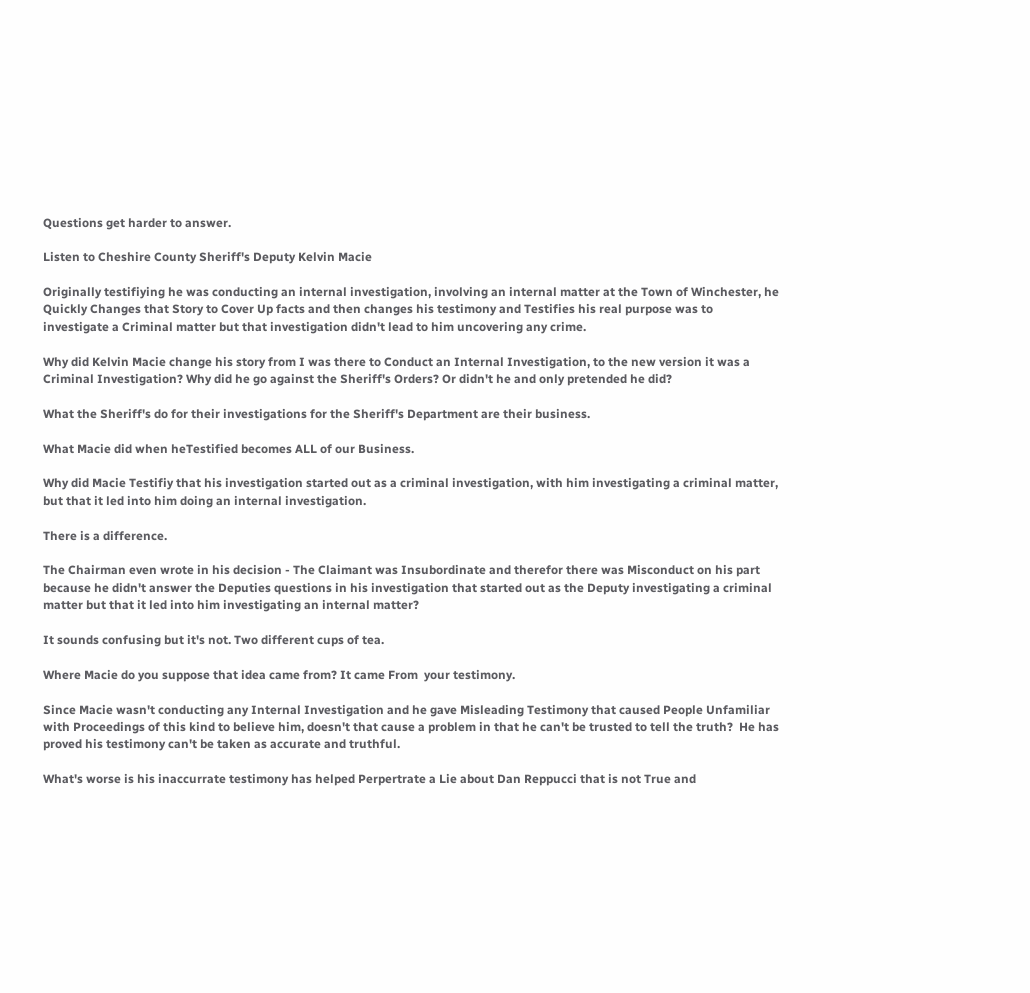Questions get harder to answer.

Listen to Cheshire County Sheriff's Deputy Kelvin Macie

Originally testifiying he was conducting an internal investigation, involving an internal matter at the Town of Winchester, he Quickly Changes that Story to Cover Up facts and then changes his testimony and Testifies his real purpose was to investigate a Criminal matter but that investigation didn't lead to him uncovering any crime.

Why did Kelvin Macie change his story from I was there to Conduct an Internal Investigation, to the new version it was a Criminal Investigation? Why did he go against the Sheriff's Orders? Or didn't he and only pretended he did?

What the Sheriff's do for their investigations for the Sheriff's Department are their business.

What Macie did when heTestified becomes ALL of our Business.

Why did Macie Testifiy that his investigation started out as a criminal investigation, with him investigating a criminal matter, but that it led into him doing an internal investigation.

There is a difference.

The Chairman even wrote in his decision - The Claimant was Insubordinate and therefor there was Misconduct on his part because he didn't answer the Deputies questions in his investigation that started out as the Deputy investigating a criminal matter but that it led into him investigating an internal matter?

It sounds confusing but it's not. Two different cups of tea.

Where Macie do you suppose that idea came from? It came From  your testimony.

Since Macie wasn't conducting any Internal Investigation and he gave Misleading Testimony that caused People Unfamiliar with Proceedings of this kind to believe him, doesn't that cause a problem in that he can't be trusted to tell the truth?  He has proved his testimony can't be taken as accurate and truthful.

What's worse is his inaccurrate testimony has helped Perpertrate a Lie about Dan Reppucci that is not True and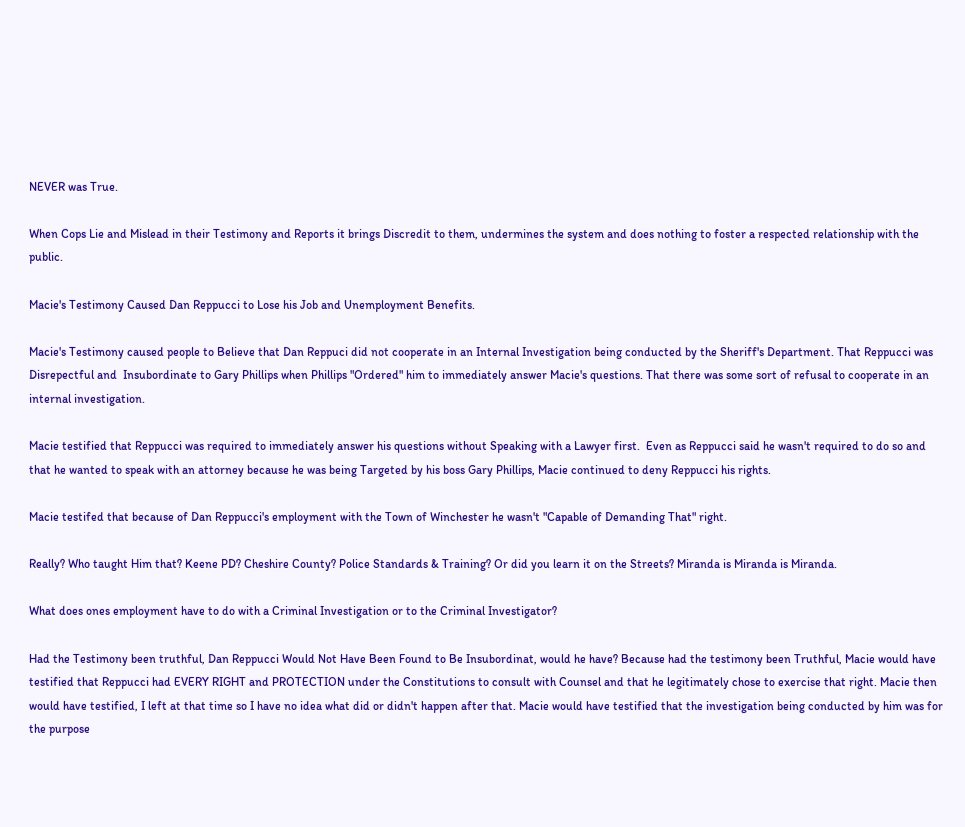NEVER was True.

When Cops Lie and Mislead in their Testimony and Reports it brings Discredit to them, undermines the system and does nothing to foster a respected relationship with the public.

Macie's Testimony Caused Dan Reppucci to Lose his Job and Unemployment Benefits.

Macie's Testimony caused people to Believe that Dan Reppuci did not cooperate in an Internal Investigation being conducted by the Sheriff's Department. That Reppucci was Disrepectful and  Insubordinate to Gary Phillips when Phillips "Ordered" him to immediately answer Macie's questions. That there was some sort of refusal to cooperate in an internal investigation.

Macie testified that Reppucci was required to immediately answer his questions without Speaking with a Lawyer first.  Even as Reppucci said he wasn't required to do so and that he wanted to speak with an attorney because he was being Targeted by his boss Gary Phillips, Macie continued to deny Reppucci his rights.

Macie testifed that because of Dan Reppucci's employment with the Town of Winchester he wasn't "Capable of Demanding That" right.

Really? Who taught Him that? Keene PD? Cheshire County? Police Standards & Training? Or did you learn it on the Streets? Miranda is Miranda is Miranda.

What does ones employment have to do with a Criminal Investigation or to the Criminal Investigator?

Had the Testimony been truthful, Dan Reppucci Would Not Have Been Found to Be Insubordinat, would he have? Because had the testimony been Truthful, Macie would have testified that Reppucci had EVERY RIGHT and PROTECTION under the Constitutions to consult with Counsel and that he legitimately chose to exercise that right. Macie then would have testified, I left at that time so I have no idea what did or didn't happen after that. Macie would have testified that the investigation being conducted by him was for the purpose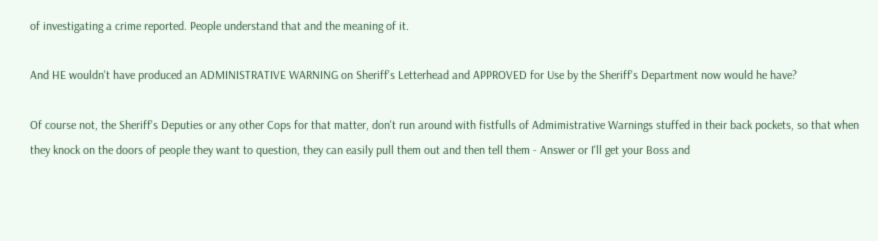of investigating a crime reported. People understand that and the meaning of it.

And HE wouldn't have produced an ADMINISTRATIVE WARNING on Sheriff's Letterhead and APPROVED for Use by the Sheriff's Department now would he have?

Of course not, the Sheriff's Deputies or any other Cops for that matter, don't run around with fistfulls of Admimistrative Warnings stuffed in their back pockets, so that when they knock on the doors of people they want to question, they can easily pull them out and then tell them - Answer or I'll get your Boss and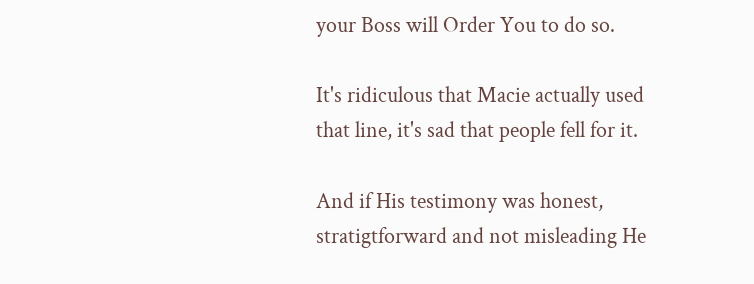your Boss will Order You to do so.

It's ridiculous that Macie actually used that line, it's sad that people fell for it.

And if His testimony was honest, stratigtforward and not misleading He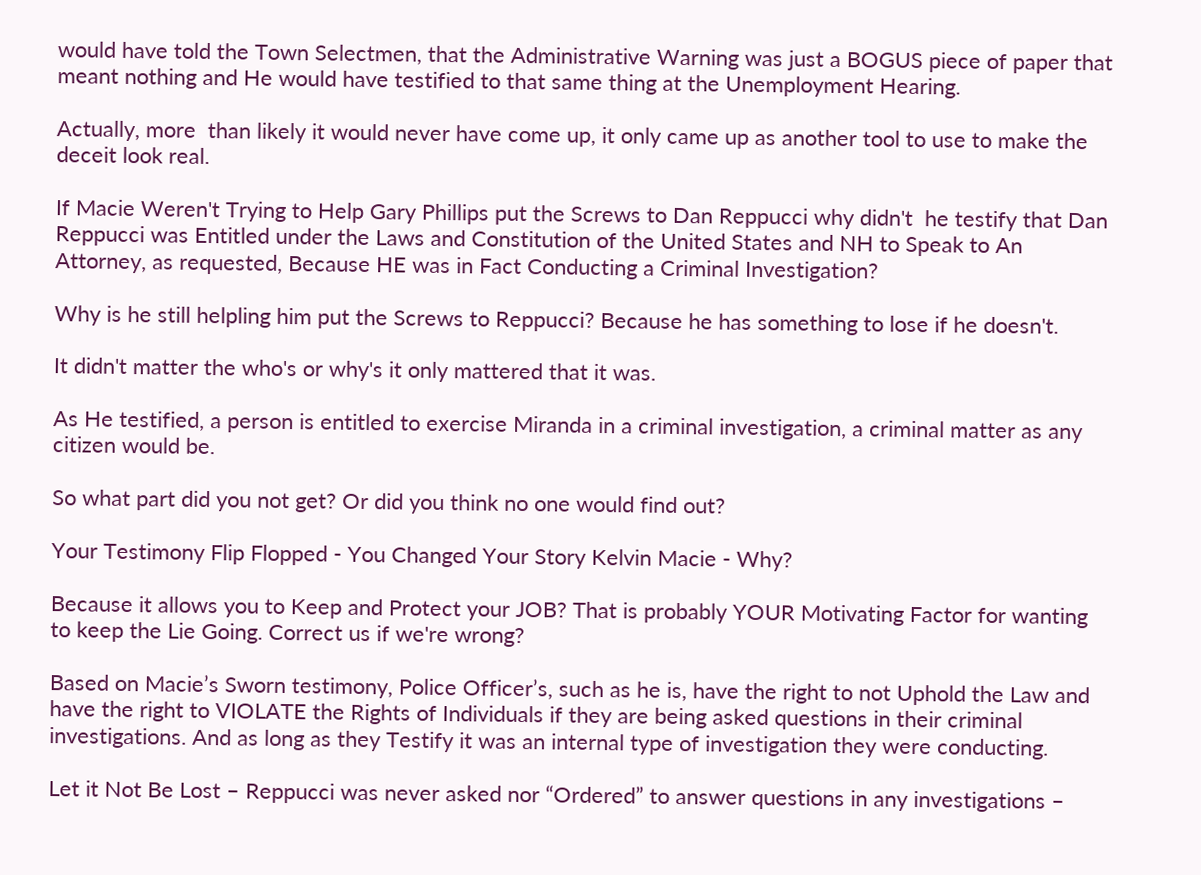would have told the Town Selectmen, that the Administrative Warning was just a BOGUS piece of paper that meant nothing and He would have testified to that same thing at the Unemployment Hearing.

Actually, more  than likely it would never have come up, it only came up as another tool to use to make the deceit look real.

If Macie Weren't Trying to Help Gary Phillips put the Screws to Dan Reppucci why didn't  he testify that Dan Reppucci was Entitled under the Laws and Constitution of the United States and NH to Speak to An Attorney, as requested, Because HE was in Fact Conducting a Criminal Investigation?

Why is he still helpling him put the Screws to Reppucci? Because he has something to lose if he doesn't.

It didn't matter the who's or why's it only mattered that it was.

As He testified, a person is entitled to exercise Miranda in a criminal investigation, a criminal matter as any citizen would be.

So what part did you not get? Or did you think no one would find out?

Your Testimony Flip Flopped - You Changed Your Story Kelvin Macie - Why?

Because it allows you to Keep and Protect your JOB? That is probably YOUR Motivating Factor for wanting to keep the Lie Going. Correct us if we're wrong?

Based on Macie’s Sworn testimony, Police Officer’s, such as he is, have the right to not Uphold the Law and have the right to VIOLATE the Rights of Individuals if they are being asked questions in their criminal investigations. And as long as they Testify it was an internal type of investigation they were conducting.

Let it Not Be Lost – Reppucci was never asked nor “Ordered” to answer questions in any investigations –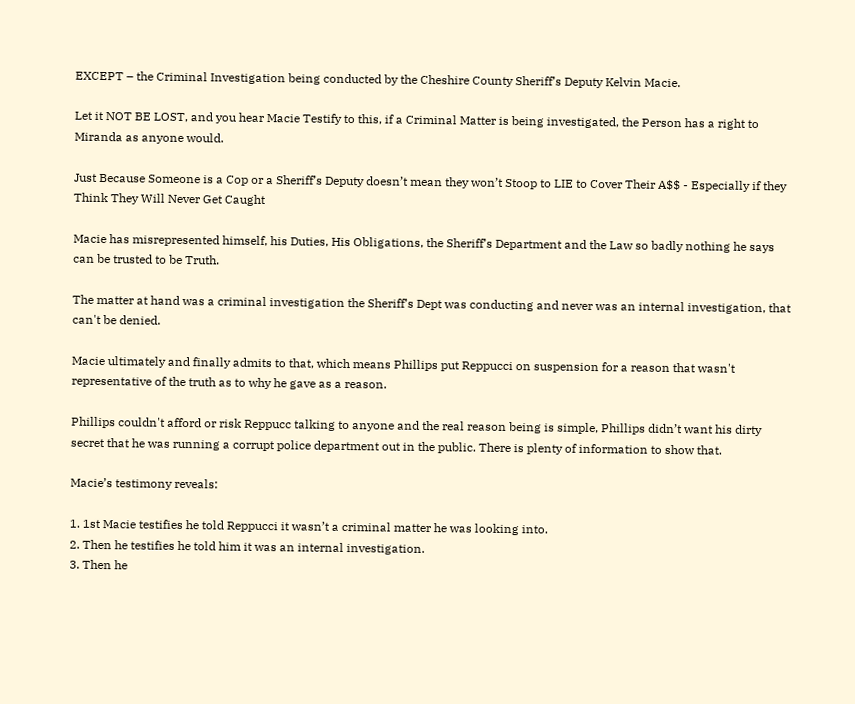EXCEPT – the Criminal Investigation being conducted by the Cheshire County Sheriff’s Deputy Kelvin Macie.

Let it NOT BE LOST, and you hear Macie Testify to this, if a Criminal Matter is being investigated, the Person has a right to Miranda as anyone would.

Just Because Someone is a Cop or a Sheriff’s Deputy doesn’t mean they won’t Stoop to LIE to Cover Their A$$ - Especially if they Think They Will Never Get Caught

Macie has misrepresented himself, his Duties, His Obligations, the Sheriff’s Department and the Law so badly nothing he says can be trusted to be Truth.

The matter at hand was a criminal investigation the Sheriff’s Dept was conducting and never was an internal investigation, that can't be denied.

Macie ultimately and finally admits to that, which means Phillips put Reppucci on suspension for a reason that wasn't representative of the truth as to why he gave as a reason.

Phillips couldn't afford or risk Reppucc talking to anyone and the real reason being is simple, Phillips didn’t want his dirty secret that he was running a corrupt police department out in the public. There is plenty of information to show that.

Macie’s testimony reveals:

1. 1st Macie testifies he told Reppucci it wasn’t a criminal matter he was looking into.
2. Then he testifies he told him it was an internal investigation.
3. Then he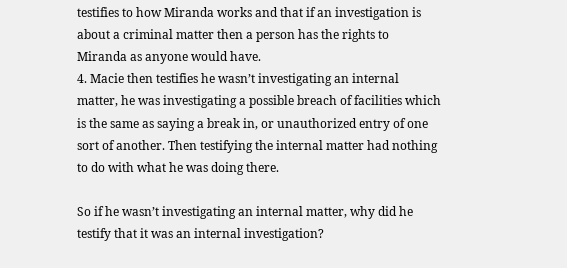testifies to how Miranda works and that if an investigation is about a criminal matter then a person has the rights to Miranda as anyone would have.
4. Macie then testifies he wasn’t investigating an internal matter, he was investigating a possible breach of facilities which is the same as saying a break in, or unauthorized entry of one sort of another. Then testifying the internal matter had nothing to do with what he was doing there.

So if he wasn’t investigating an internal matter, why did he testify that it was an internal investigation?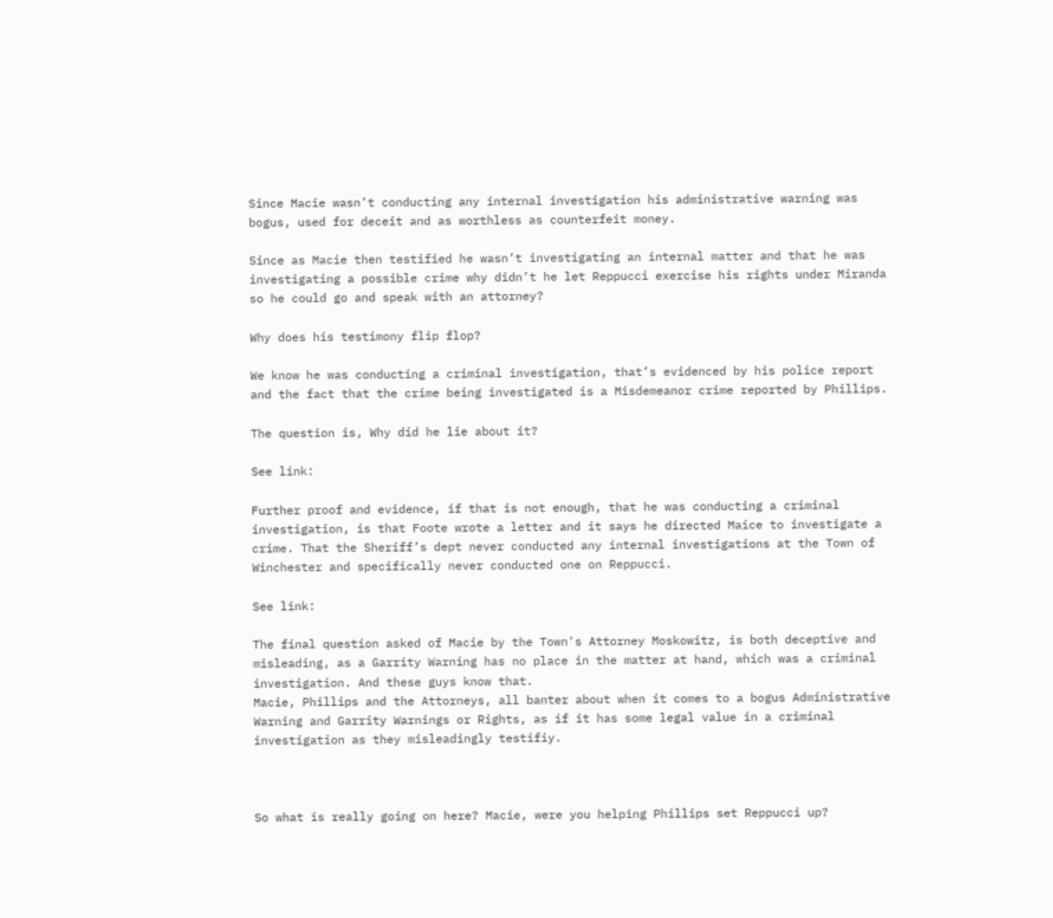Since Macie wasn’t conducting any internal investigation his administrative warning was bogus, used for deceit and as worthless as counterfeit money.

Since as Macie then testified he wasn’t investigating an internal matter and that he was investigating a possible crime why didn’t he let Reppucci exercise his rights under Miranda so he could go and speak with an attorney?

Why does his testimony flip flop?

We know he was conducting a criminal investigation, that’s evidenced by his police report and the fact that the crime being investigated is a Misdemeanor crime reported by Phillips.

The question is, Why did he lie about it?

See link:

Further proof and evidence, if that is not enough, that he was conducting a criminal investigation, is that Foote wrote a letter and it says he directed Maice to investigate a crime. That the Sheriff’s dept never conducted any internal investigations at the Town of Winchester and specifically never conducted one on Reppucci.

See link:

The final question asked of Macie by the Town's Attorney Moskowitz, is both deceptive and misleading, as a Garrity Warning has no place in the matter at hand, which was a criminal investigation. And these guys know that.
Macie, Phillips and the Attorneys, all banter about when it comes to a bogus Administrative Warning and Garrity Warnings or Rights, as if it has some legal value in a criminal investigation as they misleadingly testifiy.



So what is really going on here? Macie, were you helping Phillips set Reppucci up?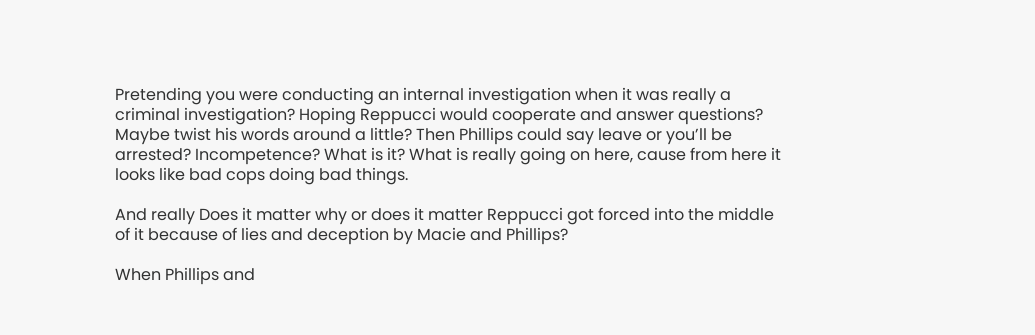Pretending you were conducting an internal investigation when it was really a criminal investigation? Hoping Reppucci would cooperate and answer questions? Maybe twist his words around a little? Then Phillips could say leave or you’ll be arrested? Incompetence? What is it? What is really going on here, cause from here it looks like bad cops doing bad things.

And really Does it matter why or does it matter Reppucci got forced into the middle of it because of lies and deception by Macie and Phillips?

When Phillips and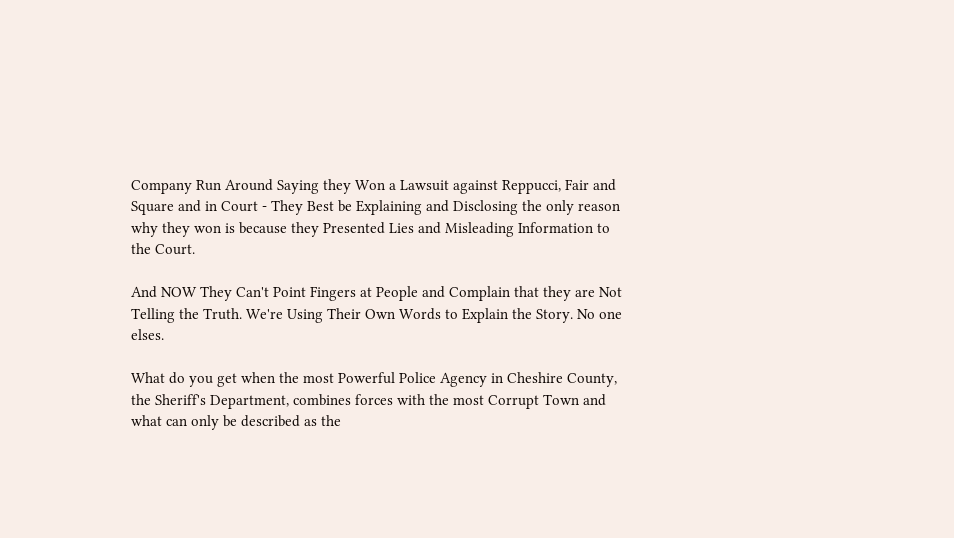Company Run Around Saying they Won a Lawsuit against Reppucci, Fair and Square and in Court - They Best be Explaining and Disclosing the only reason why they won is because they Presented Lies and Misleading Information to the Court.

And NOW They Can't Point Fingers at People and Complain that they are Not Telling the Truth. We're Using Their Own Words to Explain the Story. No one elses.

What do you get when the most Powerful Police Agency in Cheshire County, the Sheriff's Department, combines forces with the most Corrupt Town and what can only be described as the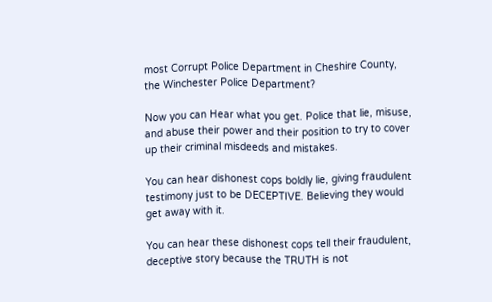most Corrupt Police Department in Cheshire County, the Winchester Police Department?

Now you can Hear what you get. Police that lie, misuse, and abuse their power and their position to try to cover up their criminal misdeeds and mistakes.

You can hear dishonest cops boldly lie, giving fraudulent testimony just to be DECEPTIVE. Believing they would get away with it.

You can hear these dishonest cops tell their fraudulent, deceptive story because the TRUTH is not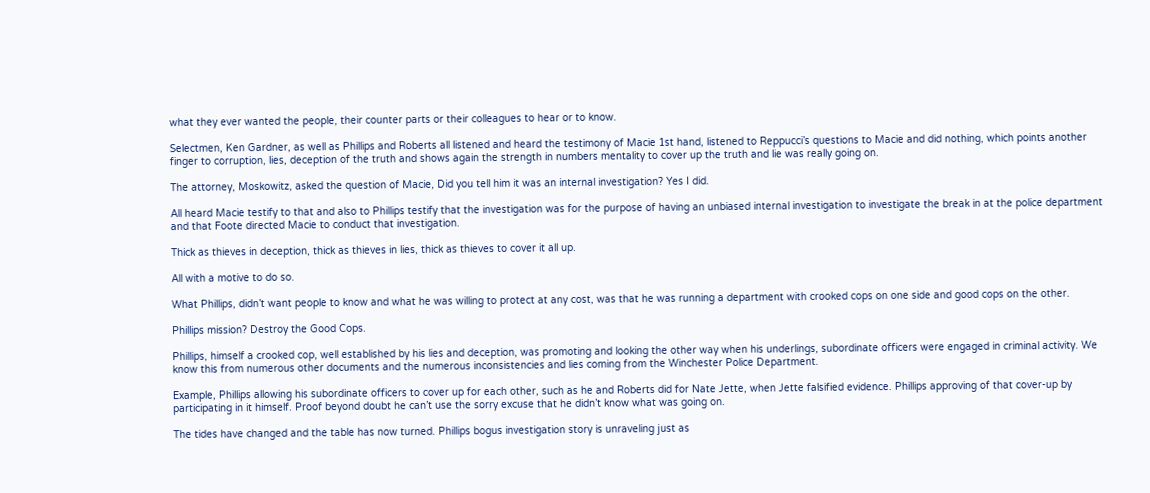what they ever wanted the people, their counter parts or their colleagues to hear or to know.

Selectmen, Ken Gardner, as well as Phillips and Roberts all listened and heard the testimony of Macie 1st hand, listened to Reppucci’s questions to Macie and did nothing, which points another finger to corruption, lies, deception of the truth and shows again the strength in numbers mentality to cover up the truth and lie was really going on.

The attorney, Moskowitz, asked the question of Macie, Did you tell him it was an internal investigation? Yes I did.

All heard Macie testify to that and also to Phillips testify that the investigation was for the purpose of having an unbiased internal investigation to investigate the break in at the police department and that Foote directed Macie to conduct that investigation.

Thick as thieves in deception, thick as thieves in lies, thick as thieves to cover it all up.

All with a motive to do so.

What Phillips, didn’t want people to know and what he was willing to protect at any cost, was that he was running a department with crooked cops on one side and good cops on the other.

Phillips mission? Destroy the Good Cops.

Phillips, himself a crooked cop, well established by his lies and deception, was promoting and looking the other way when his underlings, subordinate officers were engaged in criminal activity. We know this from numerous other documents and the numerous inconsistencies and lies coming from the Winchester Police Department.

Example, Phillips allowing his subordinate officers to cover up for each other, such as he and Roberts did for Nate Jette, when Jette falsified evidence. Phillips approving of that cover-up by participating in it himself. Proof beyond doubt he can’t use the sorry excuse that he didn’t know what was going on.

The tides have changed and the table has now turned. Phillips bogus investigation story is unraveling just as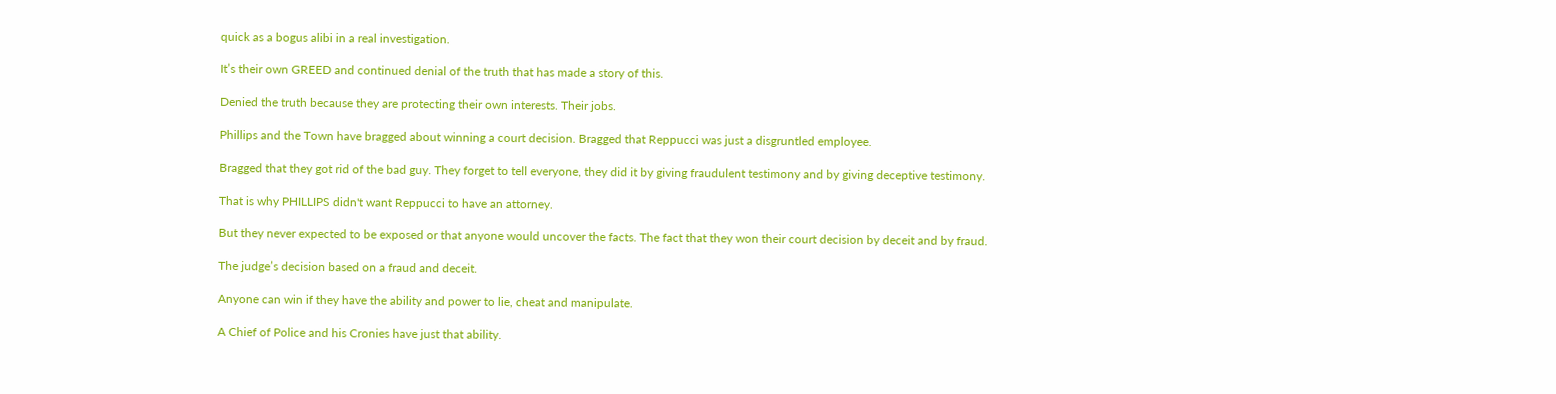quick as a bogus alibi in a real investigation.

It’s their own GREED and continued denial of the truth that has made a story of this.

Denied the truth because they are protecting their own interests. Their jobs.

Phillips and the Town have bragged about winning a court decision. Bragged that Reppucci was just a disgruntled employee.

Bragged that they got rid of the bad guy. They forget to tell everyone, they did it by giving fraudulent testimony and by giving deceptive testimony.

That is why PHILLIPS didn't want Reppucci to have an attorney.

But they never expected to be exposed or that anyone would uncover the facts. The fact that they won their court decision by deceit and by fraud.

The judge’s decision based on a fraud and deceit.

Anyone can win if they have the ability and power to lie, cheat and manipulate.

A Chief of Police and his Cronies have just that ability.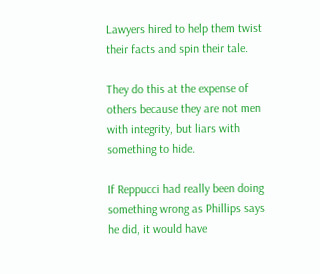Lawyers hired to help them twist their facts and spin their tale.

They do this at the expense of others because they are not men with integrity, but liars with something to hide.

If Reppucci had really been doing something wrong as Phillips says he did, it would have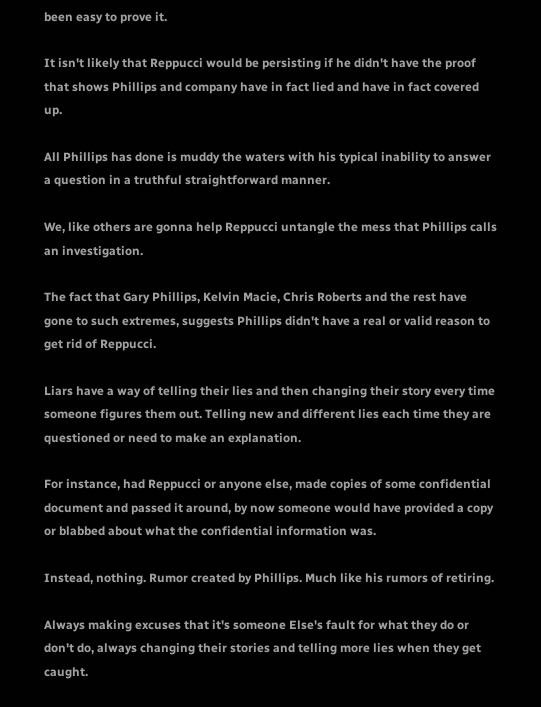been easy to prove it.

It isn't likely that Reppucci would be persisting if he didn't have the proof that shows Phillips and company have in fact lied and have in fact covered up.

All Phillips has done is muddy the waters with his typical inability to answer a question in a truthful straightforward manner.

We, like others are gonna help Reppucci untangle the mess that Phillips calls an investigation.

The fact that Gary Phillips, Kelvin Macie, Chris Roberts and the rest have gone to such extremes, suggests Phillips didn't have a real or valid reason to get rid of Reppucci.

Liars have a way of telling their lies and then changing their story every time someone figures them out. Telling new and different lies each time they are questioned or need to make an explanation.

For instance, had Reppucci or anyone else, made copies of some confidential document and passed it around, by now someone would have provided a copy or blabbed about what the confidential information was.

Instead, nothing. Rumor created by Phillips. Much like his rumors of retiring.

Always making excuses that it's someone Else's fault for what they do or don't do, always changing their stories and telling more lies when they get caught.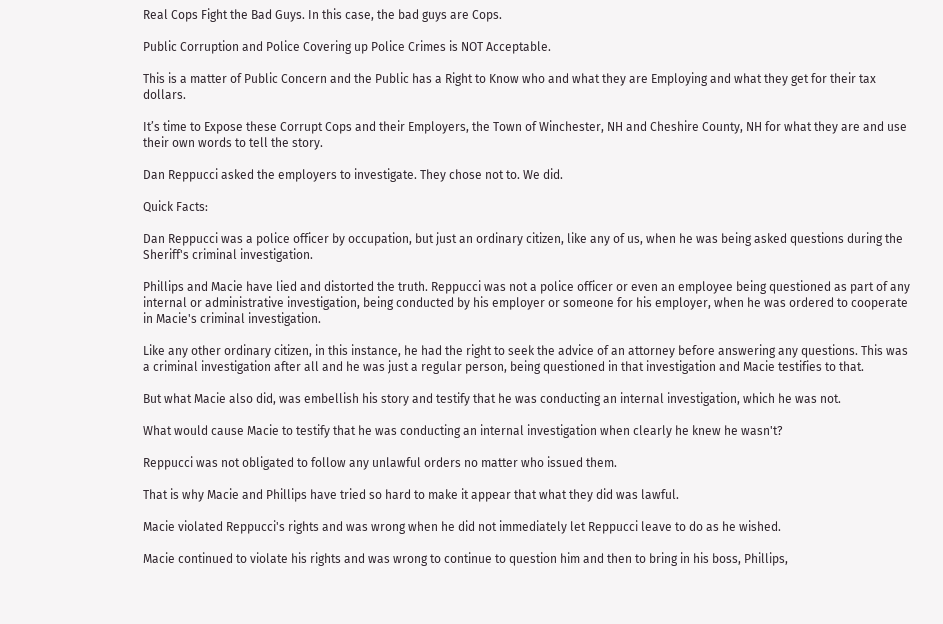Real Cops Fight the Bad Guys. In this case, the bad guys are Cops.

Public Corruption and Police Covering up Police Crimes is NOT Acceptable.

This is a matter of Public Concern and the Public has a Right to Know who and what they are Employing and what they get for their tax dollars.

It’s time to Expose these Corrupt Cops and their Employers, the Town of Winchester, NH and Cheshire County, NH for what they are and use their own words to tell the story.

Dan Reppucci asked the employers to investigate. They chose not to. We did.

Quick Facts:

Dan Reppucci was a police officer by occupation, but just an ordinary citizen, like any of us, when he was being asked questions during the Sheriff's criminal investigation.

Phillips and Macie have lied and distorted the truth. Reppucci was not a police officer or even an employee being questioned as part of any internal or administrative investigation, being conducted by his employer or someone for his employer, when he was ordered to cooperate in Macie's criminal investigation.

Like any other ordinary citizen, in this instance, he had the right to seek the advice of an attorney before answering any questions. This was a criminal investigation after all and he was just a regular person, being questioned in that investigation and Macie testifies to that.

But what Macie also did, was embellish his story and testify that he was conducting an internal investigation, which he was not.

What would cause Macie to testify that he was conducting an internal investigation when clearly he knew he wasn't?

Reppucci was not obligated to follow any unlawful orders no matter who issued them.

That is why Macie and Phillips have tried so hard to make it appear that what they did was lawful.

Macie violated Reppucci's rights and was wrong when he did not immediately let Reppucci leave to do as he wished.

Macie continued to violate his rights and was wrong to continue to question him and then to bring in his boss, Phillips,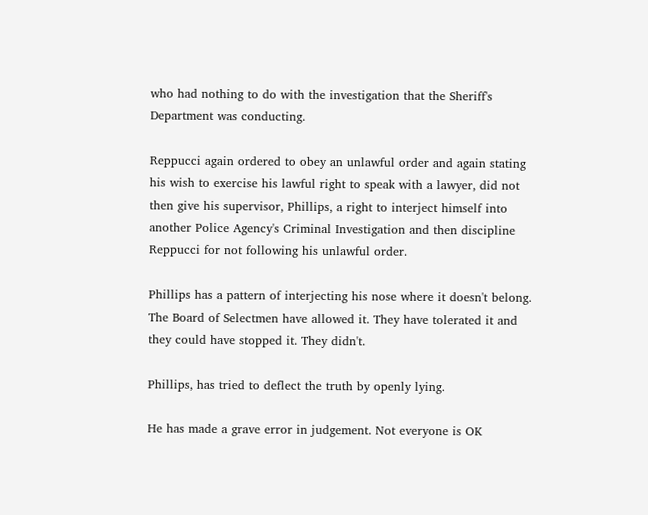who had nothing to do with the investigation that the Sheriff's Department was conducting.

Reppucci again ordered to obey an unlawful order and again stating his wish to exercise his lawful right to speak with a lawyer, did not then give his supervisor, Phillips, a right to interject himself into another Police Agency's Criminal Investigation and then discipline Reppucci for not following his unlawful order.

Phillips has a pattern of interjecting his nose where it doesn't belong. The Board of Selectmen have allowed it. They have tolerated it and they could have stopped it. They didn't.

Phillips, has tried to deflect the truth by openly lying.

He has made a grave error in judgement. Not everyone is OK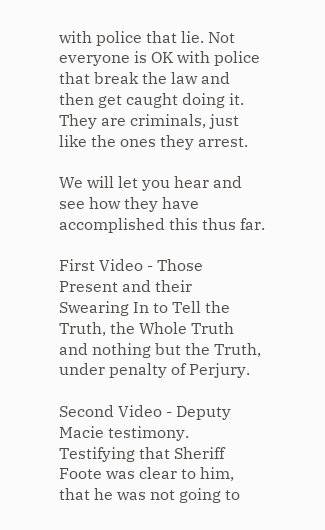with police that lie. Not everyone is OK with police that break the law and then get caught doing it. They are criminals, just like the ones they arrest.

We will let you hear and see how they have accomplished this thus far.

First Video - Those Present and their Swearing In to Tell the Truth, the Whole Truth and nothing but the Truth, under penalty of Perjury.

Second Video - Deputy Macie testimony. Testifying that Sheriff Foote was clear to him, that he was not going to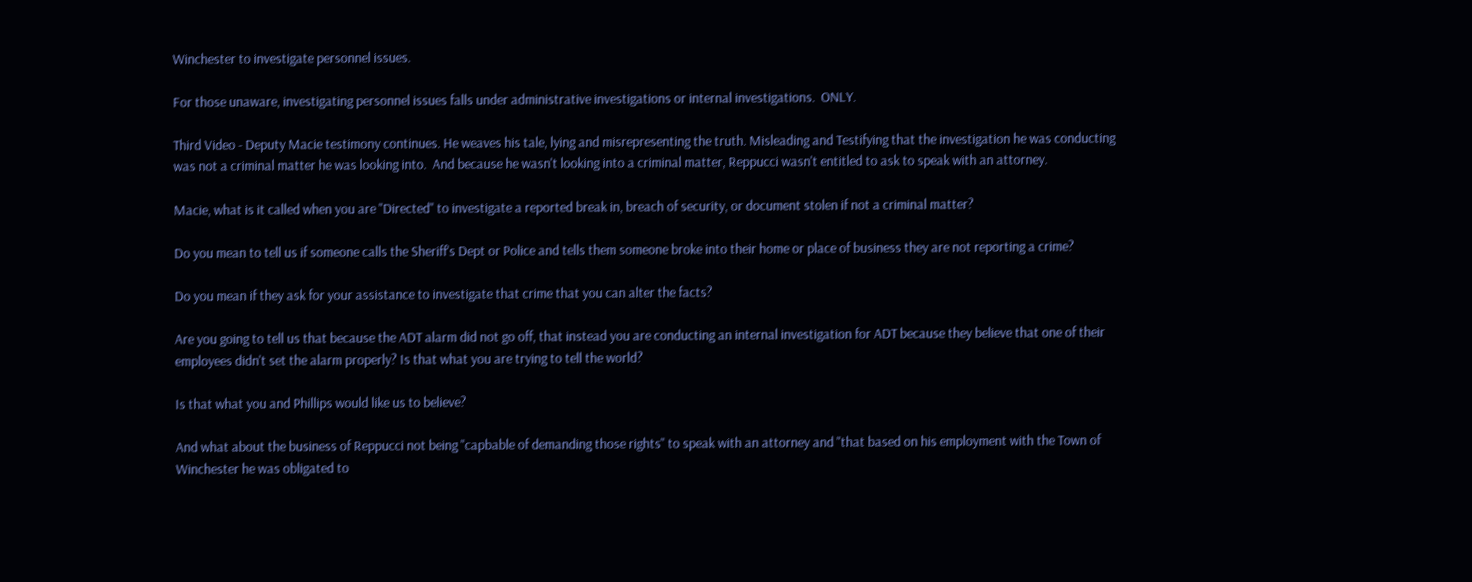Winchester to investigate personnel issues.

For those unaware, investigating personnel issues falls under administrative investigations or internal investigations.  ONLY.

Third Video - Deputy Macie testimony continues. He weaves his tale, lying and misrepresenting the truth. Misleading and Testifying that the investigation he was conducting was not a criminal matter he was looking into.  And because he wasn't looking into a criminal matter, Reppucci wasn't entitled to ask to speak with an attorney.

Macie, what is it called when you are "Directed" to investigate a reported break in, breach of security, or document stolen if not a criminal matter?

Do you mean to tell us if someone calls the Sheriff's Dept or Police and tells them someone broke into their home or place of business they are not reporting a crime?

Do you mean if they ask for your assistance to investigate that crime that you can alter the facts?

Are you going to tell us that because the ADT alarm did not go off, that instead you are conducting an internal investigation for ADT because they believe that one of their employees didn't set the alarm properly? Is that what you are trying to tell the world?

Is that what you and Phillips would like us to believe?

And what about the business of Reppucci not being "capbable of demanding those rights" to speak with an attorney and "that based on his employment with the Town of Winchester he was obligated to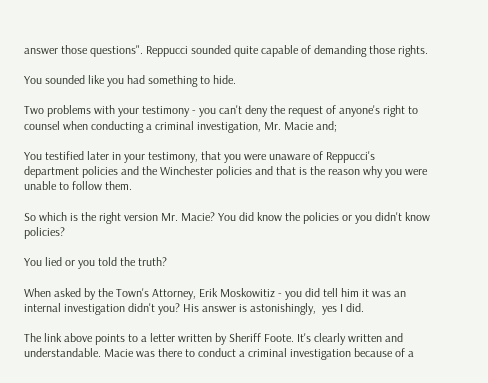answer those questions". Reppucci sounded quite capable of demanding those rights.

You sounded like you had something to hide.

Two problems with your testimony - you can't deny the request of anyone's right to counsel when conducting a criminal investigation, Mr. Macie and;

You testified later in your testimony, that you were unaware of Reppucci's department policies and the Winchester policies and that is the reason why you were unable to follow them.

So which is the right version Mr. Macie? You did know the policies or you didn't know policies?

You lied or you told the truth?

When asked by the Town's Attorney, Erik Moskowitiz - you did tell him it was an internal investigation didn't you? His answer is astonishingly,  yes I did.

The link above points to a letter written by Sheriff Foote. It's clearly written and understandable. Macie was there to conduct a criminal investigation because of a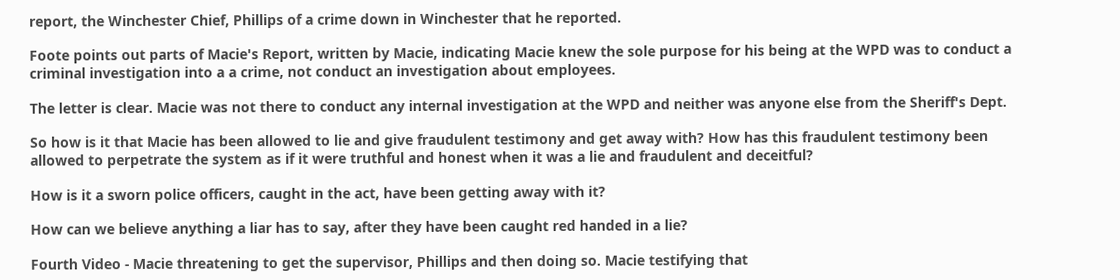report, the Winchester Chief, Phillips of a crime down in Winchester that he reported.

Foote points out parts of Macie's Report, written by Macie, indicating Macie knew the sole purpose for his being at the WPD was to conduct a criminal investigation into a a crime, not conduct an investigation about employees.

The letter is clear. Macie was not there to conduct any internal investigation at the WPD and neither was anyone else from the Sheriff's Dept.

So how is it that Macie has been allowed to lie and give fraudulent testimony and get away with? How has this fraudulent testimony been allowed to perpetrate the system as if it were truthful and honest when it was a lie and fraudulent and deceitful?

How is it a sworn police officers, caught in the act, have been getting away with it?

How can we believe anything a liar has to say, after they have been caught red handed in a lie?

Fourth Video - Macie threatening to get the supervisor, Phillips and then doing so. Macie testifying that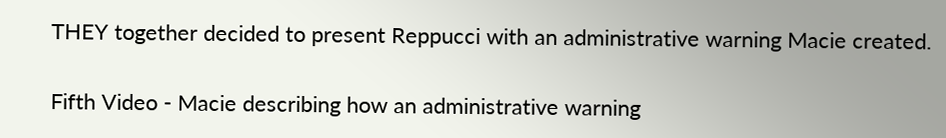THEY together decided to present Reppucci with an administrative warning Macie created.

Fifth Video - Macie describing how an administrative warning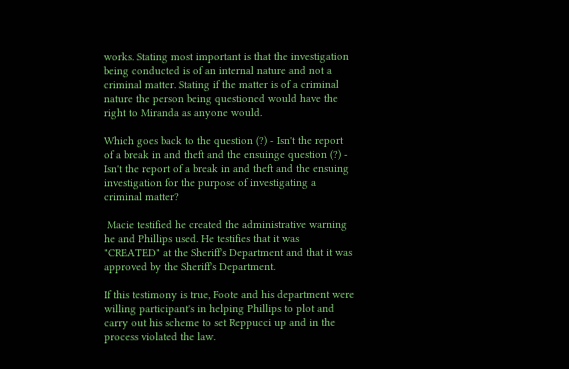works. Stating most important is that the investigation being conducted is of an internal nature and not a criminal matter. Stating if the matter is of a criminal nature the person being questioned would have the right to Miranda as anyone would.

Which goes back to the question (?) - Isn't the report of a break in and theft and the ensuinge question (?) - Isn't the report of a break in and theft and the ensuing investigation for the purpose of investigating a criminal matter?

 Macie testified he created the administrative warning he and Phillips used. He testifies that it was "CREATED" at the Sheriff's Department and that it was approved by the Sheriff's Department.

If this testimony is true, Foote and his department were willing participant's in helping Phillips to plot and carry out his scheme to set Reppucci up and in the process violated the law.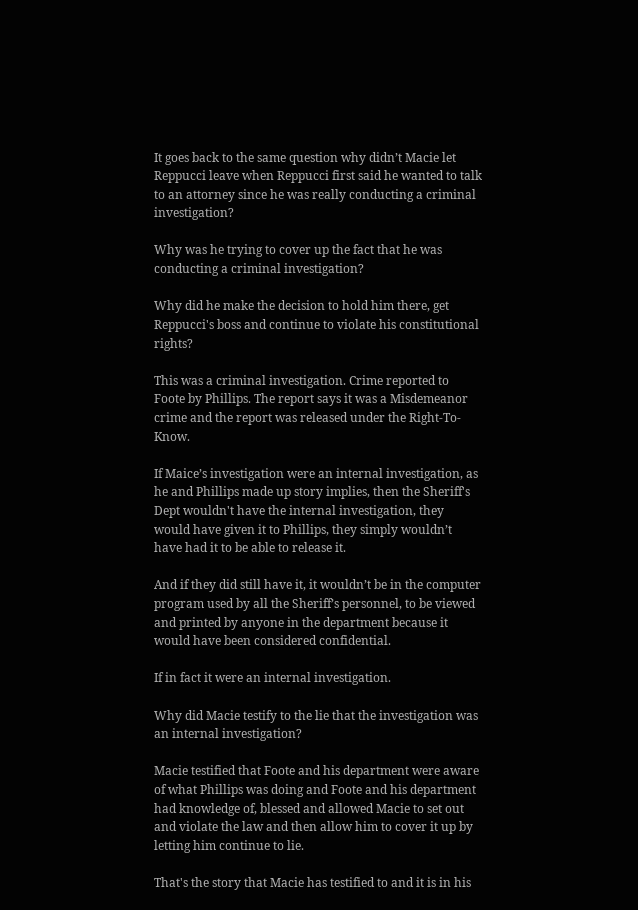It goes back to the same question why didn’t Macie let Reppucci leave when Reppucci first said he wanted to talk to an attorney since he was really conducting a criminal investigation?

Why was he trying to cover up the fact that he was conducting a criminal investigation?

Why did he make the decision to hold him there, get Reppucci's boss and continue to violate his constitutional rights?

This was a criminal investigation. Crime reported to Foote by Phillips. The report says it was a Misdemeanor crime and the report was released under the Right-To-Know.

If Maice’s investigation were an internal investigation, as he and Phillips made up story implies, then the Sheriff's Dept wouldn't have the internal investigation, they would have given it to Phillips, they simply wouldn’t have had it to be able to release it.

And if they did still have it, it wouldn’t be in the computer program used by all the Sheriff’s personnel, to be viewed and printed by anyone in the department because it would have been considered confidential.

If in fact it were an internal investigation.

Why did Macie testify to the lie that the investigation was an internal investigation?

Macie testified that Foote and his department were aware of what Phillips was doing and Foote and his department had knowledge of, blessed and allowed Macie to set out and violate the law and then allow him to cover it up by letting him continue to lie.

That's the story that Macie has testified to and it is in his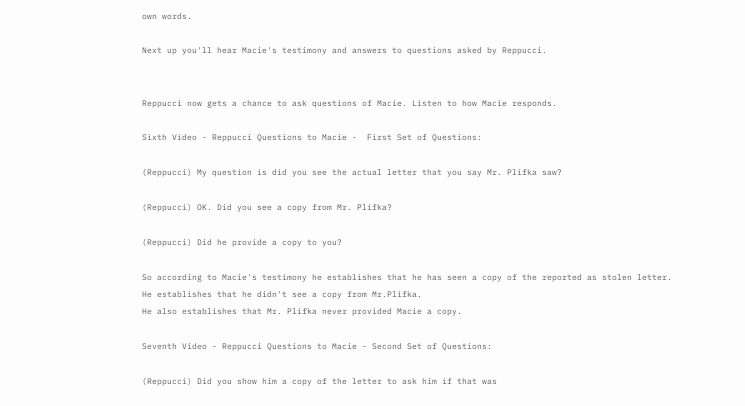own words.

Next up you'll hear Macie's testimony and answers to questions asked by Reppucci.


Reppucci now gets a chance to ask questions of Macie. Listen to how Macie responds.

Sixth Video - Reppucci Questions to Macie -  First Set of Questions:

(Reppucci) My question is did you see the actual letter that you say Mr. Plifka saw?

(Reppucci) OK. Did you see a copy from Mr. Plifka?

(Reppucci) Did he provide a copy to you?

So according to Macie's testimony he establishes that he has seen a copy of the reported as stolen letter.
He establishes that he didn't see a copy from Mr.Plifka.
He also establishes that Mr. Plifka never provided Macie a copy.

Seventh Video - Reppucci Questions to Macie - Second Set of Questions:

(Reppucci) Did you show him a copy of the letter to ask him if that was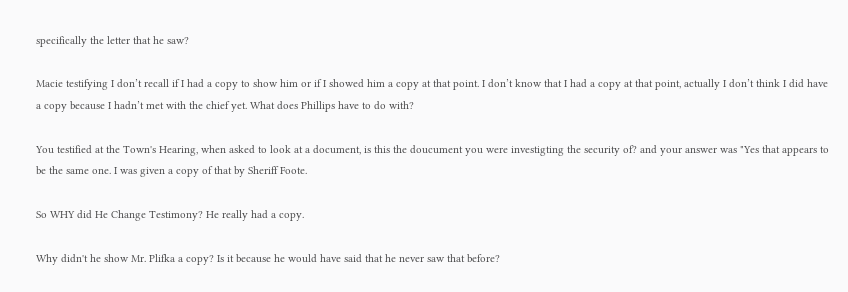specifically the letter that he saw?

Macie testifying I don’t recall if I had a copy to show him or if I showed him a copy at that point. I don’t know that I had a copy at that point, actually I don’t think I did have a copy because I hadn’t met with the chief yet. What does Phillips have to do with?

You testified at the Town's Hearing, when asked to look at a document, is this the doucument you were investigting the security of? and your answer was "Yes that appears to be the same one. I was given a copy of that by Sheriff Foote.

So WHY did He Change Testimony? He really had a copy.

Why didn't he show Mr. Plifka a copy? Is it because he would have said that he never saw that before?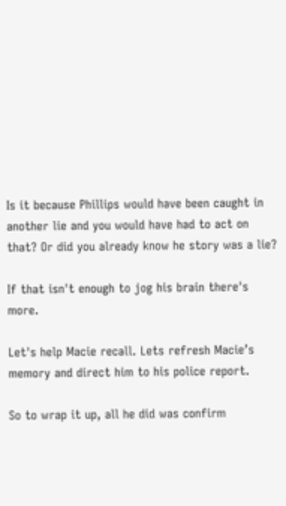Is it because Phillips would have been caught in another lie and you would have had to act on that? Or did you already know he story was a lie?

If that isn't enough to jog his brain there's more.

Let's help Macie recall. Lets refresh Macie’s memory and direct him to his police report.

So to wrap it up, all he did was confirm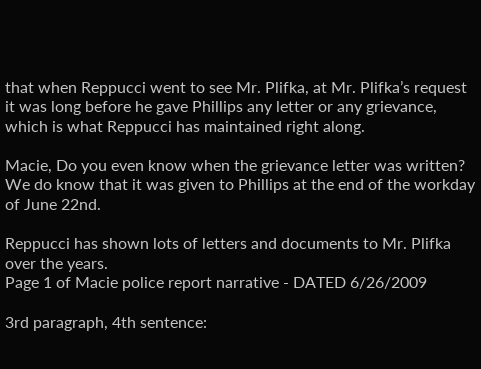that when Reppucci went to see Mr. Plifka, at Mr. Plifka’s request it was long before he gave Phillips any letter or any grievance, which is what Reppucci has maintained right along.

Macie, Do you even know when the grievance letter was written? We do know that it was given to Phillips at the end of the workday of June 22nd.

Reppucci has shown lots of letters and documents to Mr. Plifka over the years.
Page 1 of Macie police report narrative - DATED 6/26/2009

3rd paragraph, 4th sentence: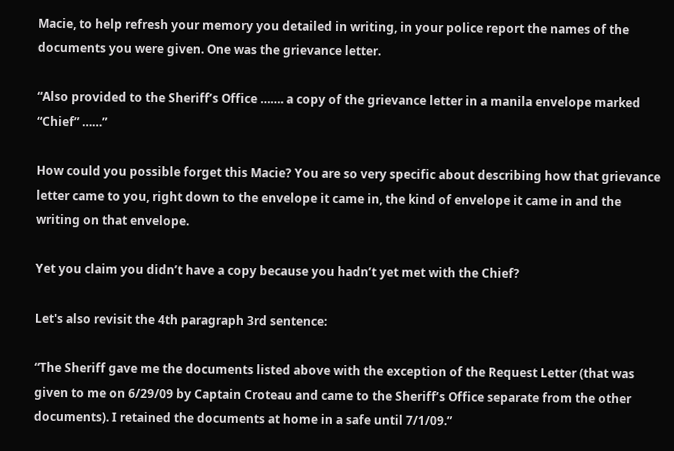Macie, to help refresh your memory you detailed in writing, in your police report the names of the documents you were given. One was the grievance letter.

“Also provided to the Sheriff’s Office ……. a copy of the grievance letter in a manila envelope marked “Chief” ……”

How could you possible forget this Macie? You are so very specific about describing how that grievance letter came to you, right down to the envelope it came in, the kind of envelope it came in and the writing on that envelope.

Yet you claim you didn’t have a copy because you hadn’t yet met with the Chief?

Let's also revisit the 4th paragraph 3rd sentence:

“The Sheriff gave me the documents listed above with the exception of the Request Letter (that was given to me on 6/29/09 by Captain Croteau and came to the Sheriff’s Office separate from the other documents). I retained the documents at home in a safe until 7/1/09.”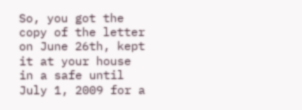So, you got the copy of the letter on June 26th, kept it at your house in a safe until July 1, 2009 for a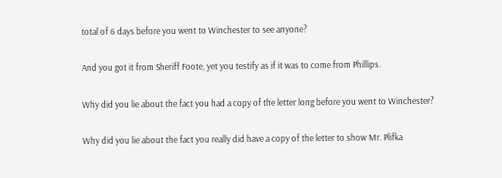total of 6 days before you went to Winchester to see anyone?

And you got it from Sheriff Foote, yet you testify as if it was to come from Phillips.

Why did you lie about the fact you had a copy of the letter long before you went to Winchester?

Why did you lie about the fact you really did have a copy of the letter to show Mr. Plifka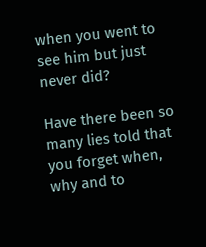when you went to see him but just never did?

Have there been so many lies told that you forget when, why and to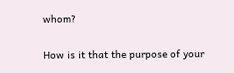whom?

How is it that the purpose of your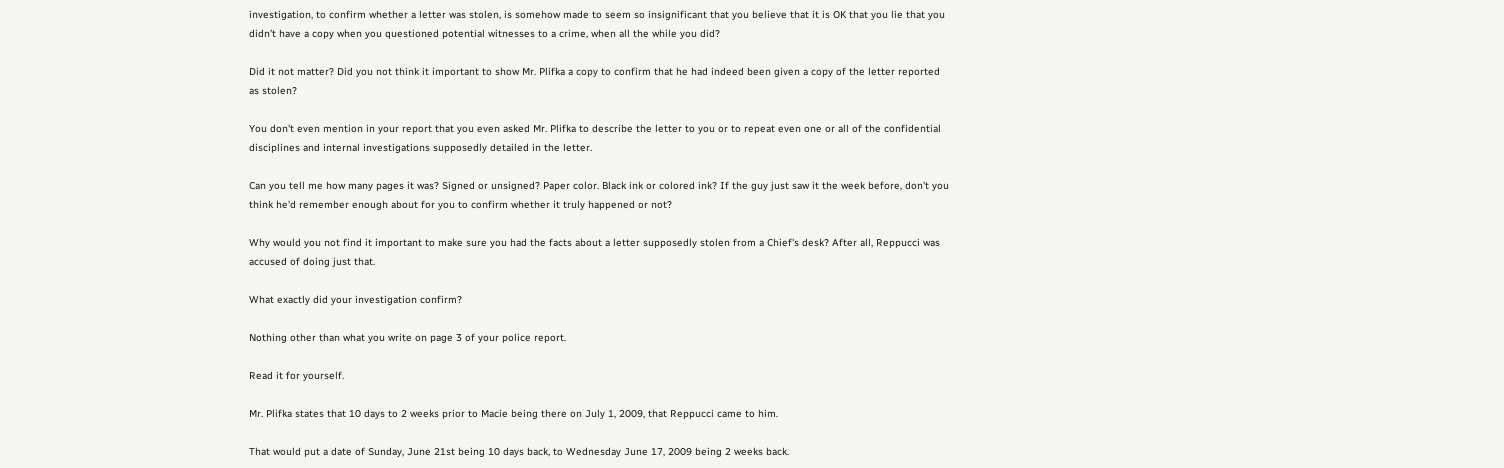investigation, to confirm whether a letter was stolen, is somehow made to seem so insignificant that you believe that it is OK that you lie that you didn’t have a copy when you questioned potential witnesses to a crime, when all the while you did?

Did it not matter? Did you not think it important to show Mr. Plifka a copy to confirm that he had indeed been given a copy of the letter reported as stolen?

You don't even mention in your report that you even asked Mr. Plifka to describe the letter to you or to repeat even one or all of the confidential disciplines and internal investigations supposedly detailed in the letter.

Can you tell me how many pages it was? Signed or unsigned? Paper color. Black ink or colored ink? If the guy just saw it the week before, don't you think he'd remember enough about for you to confirm whether it truly happened or not?

Why would you not find it important to make sure you had the facts about a letter supposedly stolen from a Chief's desk? After all, Reppucci was accused of doing just that.

What exactly did your investigation confirm?

Nothing other than what you write on page 3 of your police report.

Read it for yourself.

Mr. Plifka states that 10 days to 2 weeks prior to Macie being there on July 1, 2009, that Reppucci came to him.

That would put a date of Sunday, June 21st being 10 days back, to Wednesday June 17, 2009 being 2 weeks back.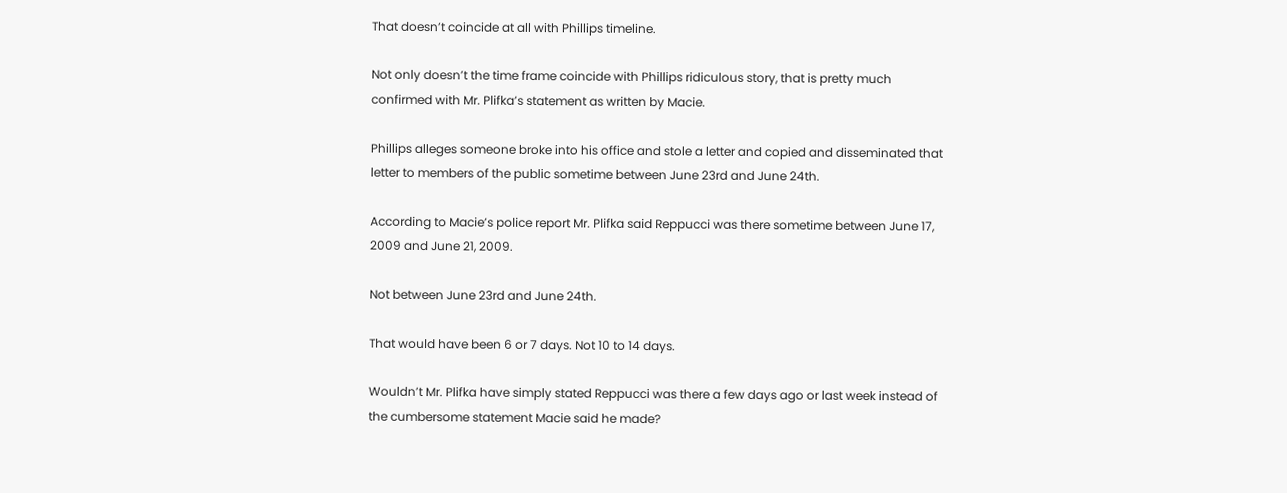That doesn’t coincide at all with Phillips timeline.

Not only doesn’t the time frame coincide with Phillips ridiculous story, that is pretty much confirmed with Mr. Plifka’s statement as written by Macie.

Phillips alleges someone broke into his office and stole a letter and copied and disseminated that letter to members of the public sometime between June 23rd and June 24th.

According to Macie’s police report Mr. Plifka said Reppucci was there sometime between June 17, 2009 and June 21, 2009.

Not between June 23rd and June 24th.

That would have been 6 or 7 days. Not 10 to 14 days.

Wouldn’t Mr. Plifka have simply stated Reppucci was there a few days ago or last week instead of the cumbersome statement Macie said he made?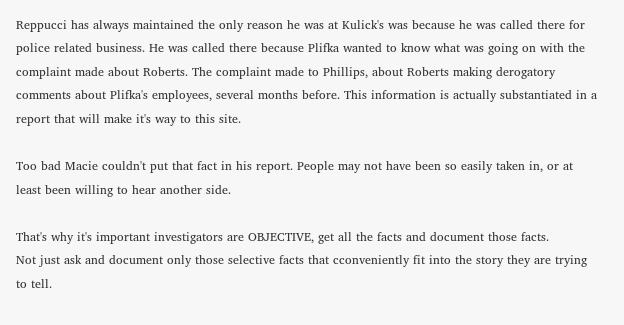Reppucci has always maintained the only reason he was at Kulick's was because he was called there for police related business. He was called there because Plifka wanted to know what was going on with the complaint made about Roberts. The complaint made to Phillips, about Roberts making derogatory comments about Plifka's employees, several months before. This information is actually substantiated in a report that will make it's way to this site.

Too bad Macie couldn't put that fact in his report. People may not have been so easily taken in, or at least been willing to hear another side.

That's why it's important investigators are OBJECTIVE, get all the facts and document those facts.
Not just ask and document only those selective facts that cconveniently fit into the story they are trying to tell.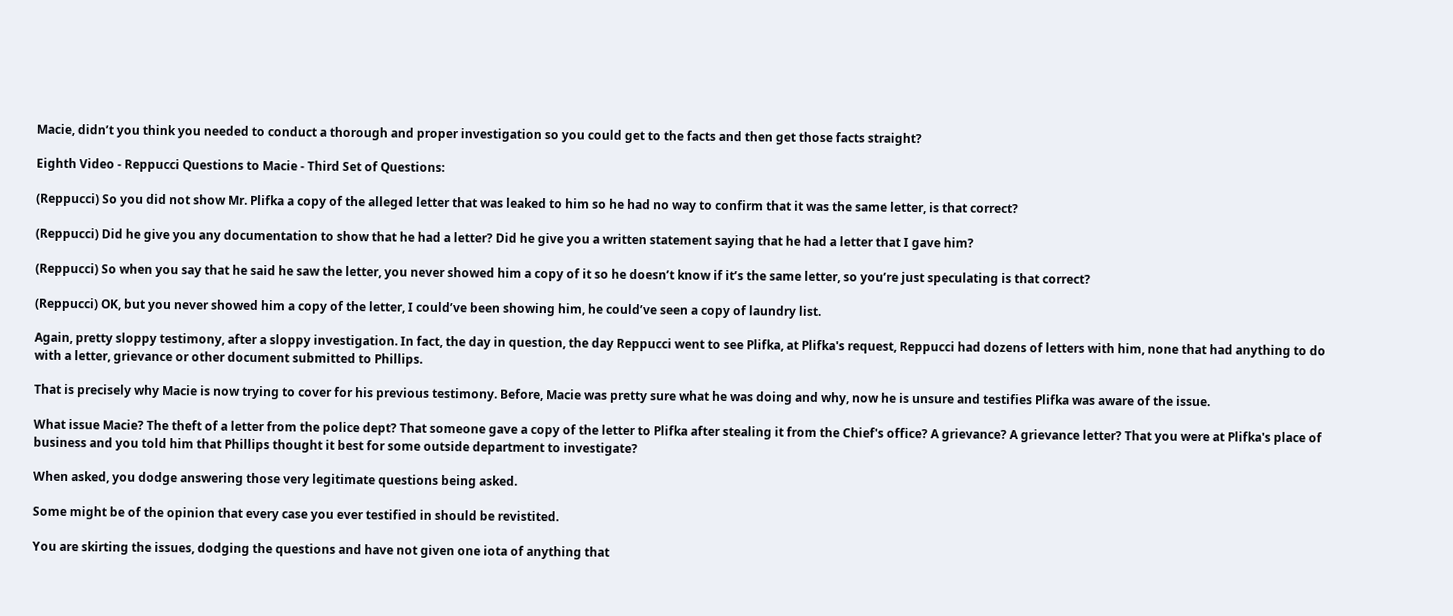Macie, didn’t you think you needed to conduct a thorough and proper investigation so you could get to the facts and then get those facts straight?

Eighth Video - Reppucci Questions to Macie - Third Set of Questions:

(Reppucci) So you did not show Mr. Plifka a copy of the alleged letter that was leaked to him so he had no way to confirm that it was the same letter, is that correct?

(Reppucci) Did he give you any documentation to show that he had a letter? Did he give you a written statement saying that he had a letter that I gave him?

(Reppucci) So when you say that he said he saw the letter, you never showed him a copy of it so he doesn’t know if it’s the same letter, so you’re just speculating is that correct?

(Reppucci) OK, but you never showed him a copy of the letter, I could’ve been showing him, he could’ve seen a copy of laundry list.

Again, pretty sloppy testimony, after a sloppy investigation. In fact, the day in question, the day Reppucci went to see Plifka, at Plifka's request, Reppucci had dozens of letters with him, none that had anything to do with a letter, grievance or other document submitted to Phillips.

That is precisely why Macie is now trying to cover for his previous testimony. Before, Macie was pretty sure what he was doing and why, now he is unsure and testifies Plifka was aware of the issue.

What issue Macie? The theft of a letter from the police dept? That someone gave a copy of the letter to Plifka after stealing it from the Chief's office? A grievance? A grievance letter? That you were at Plifka's place of business and you told him that Phillips thought it best for some outside department to investigate?

When asked, you dodge answering those very legitimate questions being asked.

Some might be of the opinion that every case you ever testified in should be revistited.

You are skirting the issues, dodging the questions and have not given one iota of anything that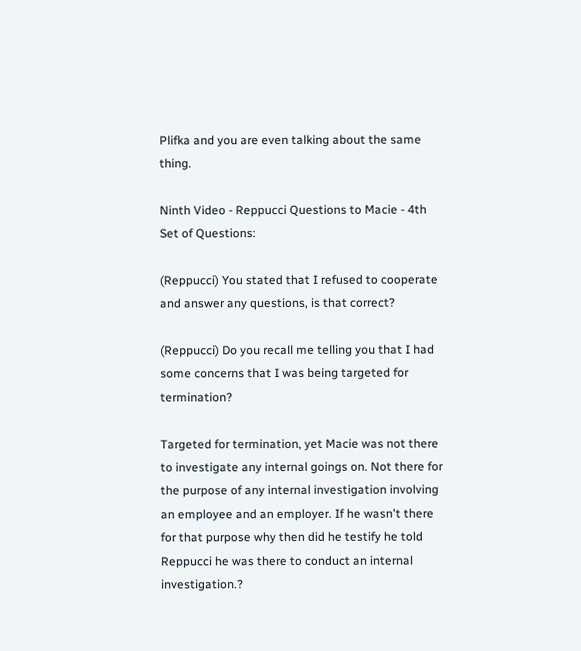Plifka and you are even talking about the same thing.

Ninth Video - Reppucci Questions to Macie - 4th Set of Questions:

(Reppucci) You stated that I refused to cooperate and answer any questions, is that correct?

(Reppucci) Do you recall me telling you that I had some concerns that I was being targeted for termination?

Targeted for termination, yet Macie was not there to investigate any internal goings on. Not there for the purpose of any internal investigation involving an employee and an employer. If he wasn't there for that purpose why then did he testify he told Reppucci he was there to conduct an internal investigation.?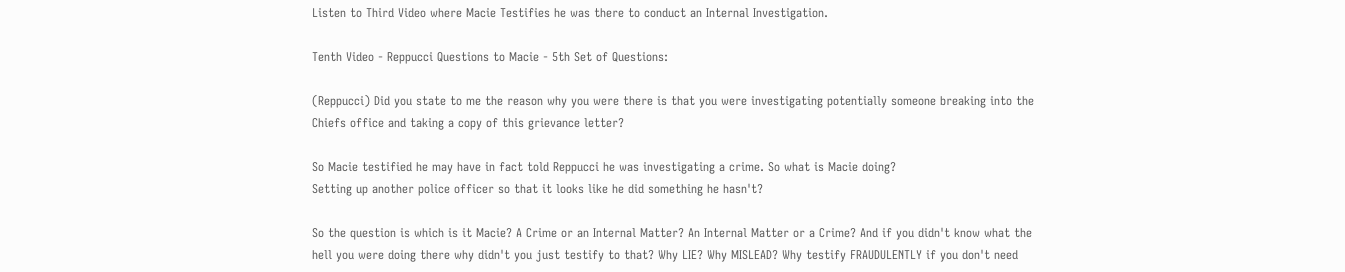Listen to Third Video where Macie Testifies he was there to conduct an Internal Investigation.

Tenth Video - Reppucci Questions to Macie - 5th Set of Questions:

(Reppucci) Did you state to me the reason why you were there is that you were investigating potentially someone breaking into the Chiefs office and taking a copy of this grievance letter?

So Macie testified he may have in fact told Reppucci he was investigating a crime. So what is Macie doing?
Setting up another police officer so that it looks like he did something he hasn't?

So the question is which is it Macie? A Crime or an Internal Matter? An Internal Matter or a Crime? And if you didn't know what the hell you were doing there why didn't you just testify to that? Why LIE? Why MISLEAD? Why testify FRAUDULENTLY if you don't need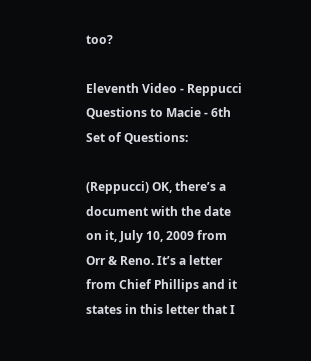too?

Eleventh Video - Reppucci Questions to Macie - 6th Set of Questions:

(Reppucci) OK, there’s a document with the date on it, July 10, 2009 from Orr & Reno. It’s a letter from Chief Phillips and it states in this letter that I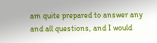am quite prepared to answer any and all questions, and I would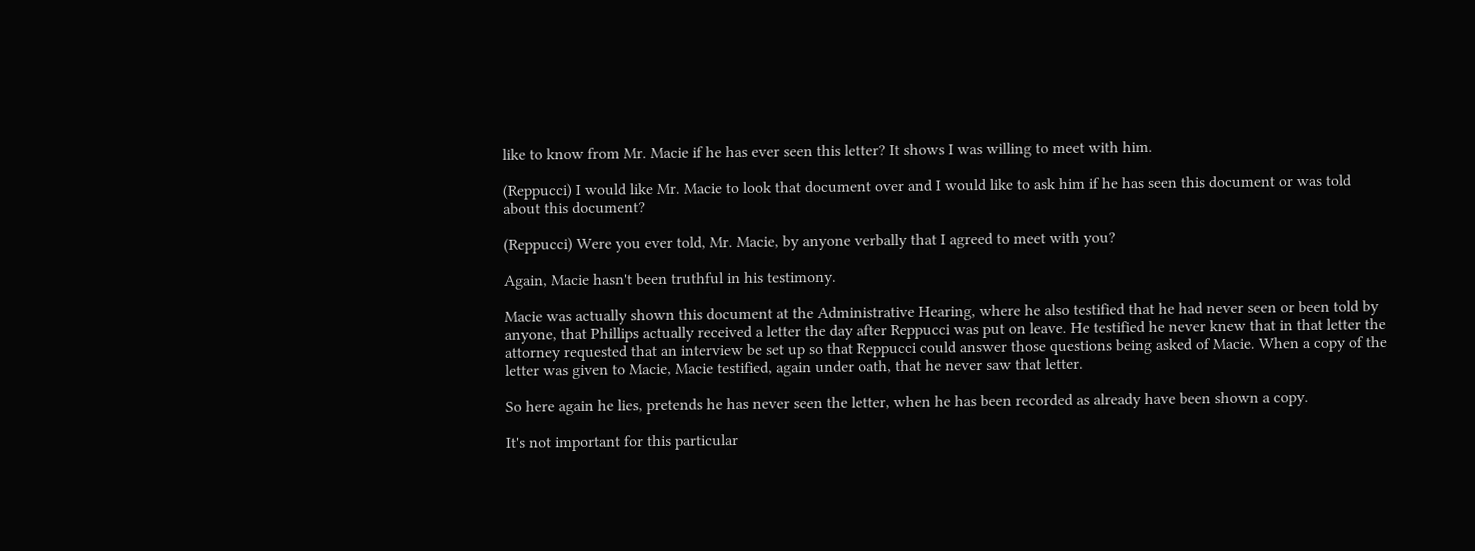like to know from Mr. Macie if he has ever seen this letter? It shows I was willing to meet with him.

(Reppucci) I would like Mr. Macie to look that document over and I would like to ask him if he has seen this document or was told about this document?

(Reppucci) Were you ever told, Mr. Macie, by anyone verbally that I agreed to meet with you?

Again, Macie hasn't been truthful in his testimony.

Macie was actually shown this document at the Administrative Hearing, where he also testified that he had never seen or been told by anyone, that Phillips actually received a letter the day after Reppucci was put on leave. He testified he never knew that in that letter the attorney requested that an interview be set up so that Reppucci could answer those questions being asked of Macie. When a copy of the letter was given to Macie, Macie testified, again under oath, that he never saw that letter.

So here again he lies, pretends he has never seen the letter, when he has been recorded as already have been shown a copy.

It's not important for this particular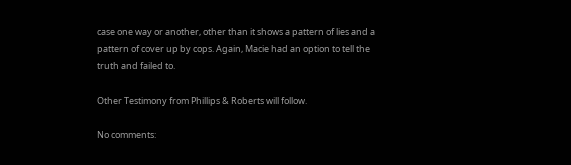case one way or another, other than it shows a pattern of lies and a pattern of cover up by cops. Again, Macie had an option to tell the truth and failed to.

Other Testimony from Phillips & Roberts will follow.

No comments: